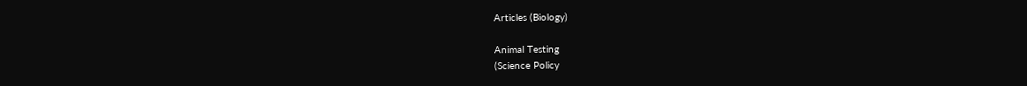Articles (Biology)

Animal Testing
(Science Policy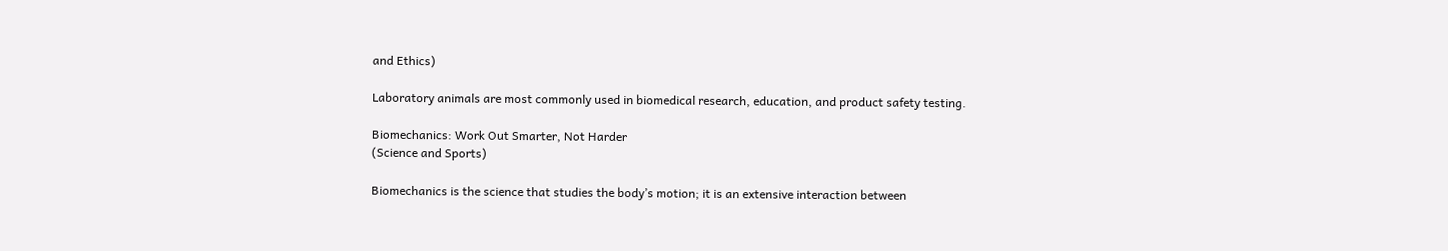and Ethics)

Laboratory animals are most commonly used in biomedical research, education, and product safety testing.

Biomechanics: Work Out Smarter, Not Harder
(Science and Sports)

Biomechanics is the science that studies the body’s motion; it is an extensive interaction between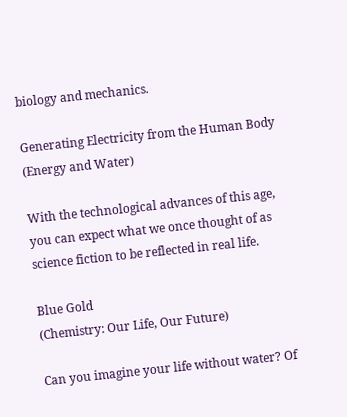biology and mechanics.

Generating Electricity from the Human Body
(Energy and Water)

With the technological advances of this age, you can expect what we once thought of as science fiction to be reflected in real life.

Blue Gold
(Chemistry: Our Life, Our Future)

Can you imagine your life without water? Of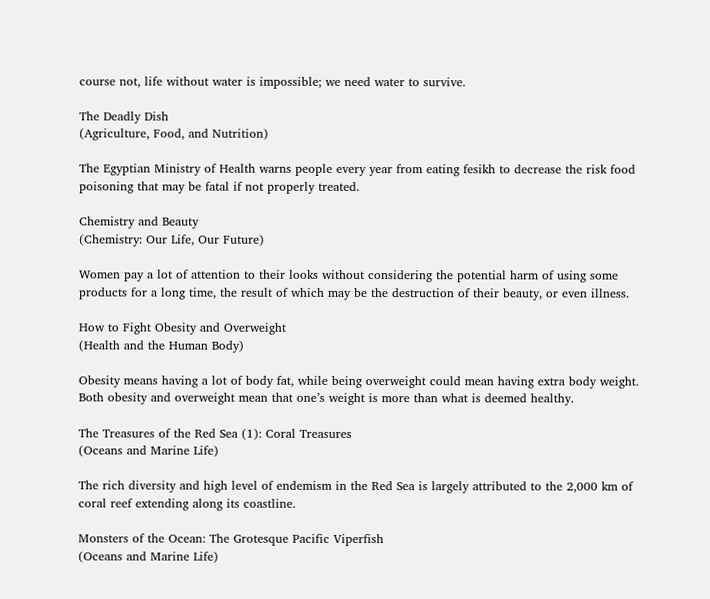course not, life without water is impossible; we need water to survive.

The Deadly Dish
(Agriculture, Food, and Nutrition)

The Egyptian Ministry of Health warns people every year from eating fesikh to decrease the risk food poisoning that may be fatal if not properly treated.

Chemistry and Beauty
(Chemistry: Our Life, Our Future)

Women pay a lot of attention to their looks without considering the potential harm of using some products for a long time, the result of which may be the destruction of their beauty, or even illness.

How to Fight Obesity and Overweight
(Health and the Human Body)

Obesity means having a lot of body fat, while being overweight could mean having extra body weight. Both obesity and overweight mean that one’s weight is more than what is deemed healthy.

The Treasures of the Red Sea (1): Coral Treasures
(Oceans and Marine Life)

The rich diversity and high level of endemism in the Red Sea is largely attributed to the 2,000 km of coral reef extending along its coastline.

Monsters of the Ocean: The Grotesque Pacific Viperfish
(Oceans and Marine Life)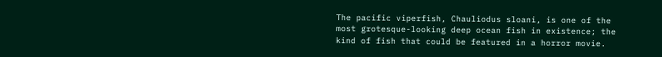The pacific viperfish, Chauliodus sloani, is one of the most grotesque-looking deep ocean fish in existence; the kind of fish that could be featured in a horror movie.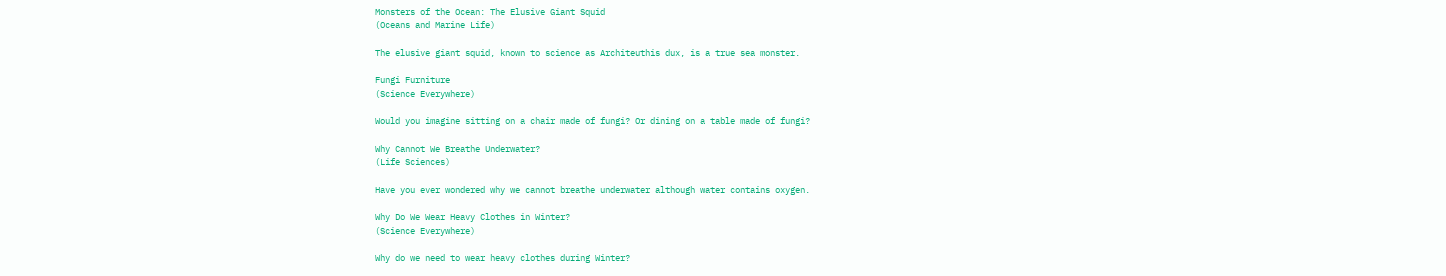Monsters of the Ocean: The Elusive Giant Squid
(Oceans and Marine Life)

The elusive giant squid, known to science as Architeuthis dux, is a true sea monster.

Fungi Furniture
(Science Everywhere)

Would you imagine sitting on a chair made of fungi? Or dining on a table made of fungi?

Why Cannot We Breathe Underwater?
(Life Sciences)

Have you ever wondered why we cannot breathe underwater although water contains oxygen.

Why Do We Wear Heavy Clothes in Winter?
(Science Everywhere)

Why do we need to wear heavy clothes during Winter?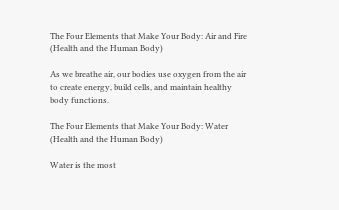The Four Elements that Make Your Body: Air and Fire
(Health and the Human Body)

As we breathe air, our bodies use oxygen from the air to create energy, build cells, and maintain healthy body functions.

The Four Elements that Make Your Body: Water
(Health and the Human Body)

Water is the most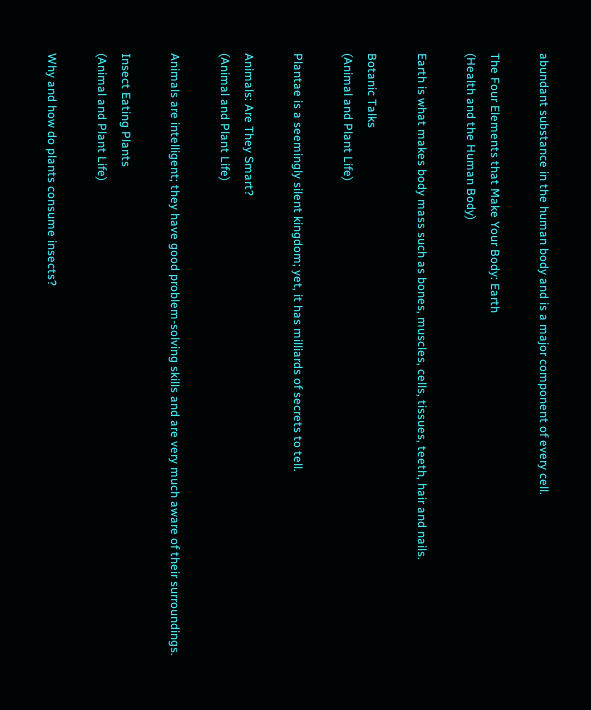abundant substance in the human body and is a major component of every cell.

The Four Elements that Make Your Body: Earth
(Health and the Human Body)

Earth is what makes body mass such as bones, muscles, cells, tissues, teeth, hair and nails.

Botanic Talks
(Animal and Plant Life)

Plantae is a seemingly silent kingdom; yet, it has milliards of secrets to tell.

Animals: Are They Smart?
(Animal and Plant Life)

Animals are intelligent; they have good problem-solving skills and are very much aware of their surroundings.

Insect Eating Plants
(Animal and Plant Life)

Why and how do plants consume insects?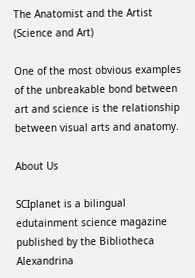The Anatomist and the Artist
(Science and Art)

One of the most obvious examples of the unbreakable bond between art and science is the relationship between visual arts and anatomy.

About Us

SCIplanet is a bilingual edutainment science magazine published by the Bibliotheca Alexandrina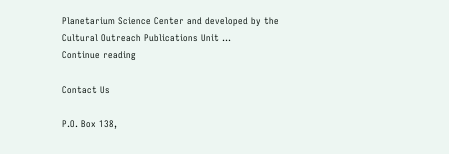Planetarium Science Center and developed by the Cultural Outreach Publications Unit ...
Continue reading

Contact Us

P.O. Box 138,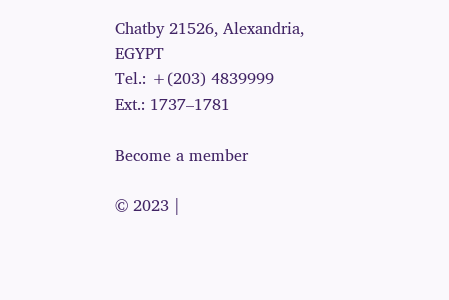Chatby 21526, Alexandria, EGYPT
Tel.: +(203) 4839999
Ext.: 1737–1781

Become a member

© 2023 |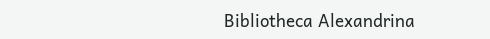Bibliotheca Alexandrina